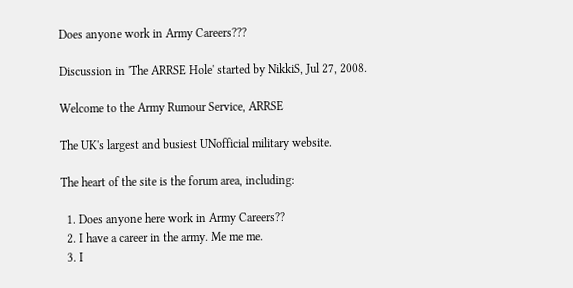Does anyone work in Army Careers???

Discussion in 'The ARRSE Hole' started by NikkiS, Jul 27, 2008.

Welcome to the Army Rumour Service, ARRSE

The UK's largest and busiest UNofficial military website.

The heart of the site is the forum area, including:

  1. Does anyone here work in Army Careers??
  2. I have a career in the army. Me me me.
  3. I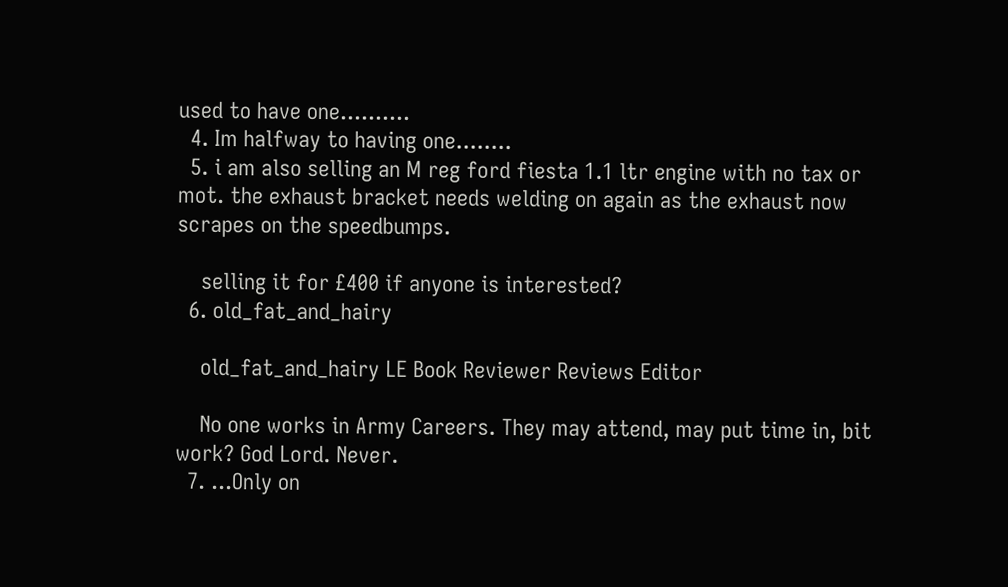used to have one..........
  4. Im halfway to having one........
  5. i am also selling an M reg ford fiesta 1.1 ltr engine with no tax or mot. the exhaust bracket needs welding on again as the exhaust now scrapes on the speedbumps.

    selling it for £400 if anyone is interested?
  6. old_fat_and_hairy

    old_fat_and_hairy LE Book Reviewer Reviews Editor

    No one works in Army Careers. They may attend, may put time in, bit work? God Lord. Never.
  7. ...Only on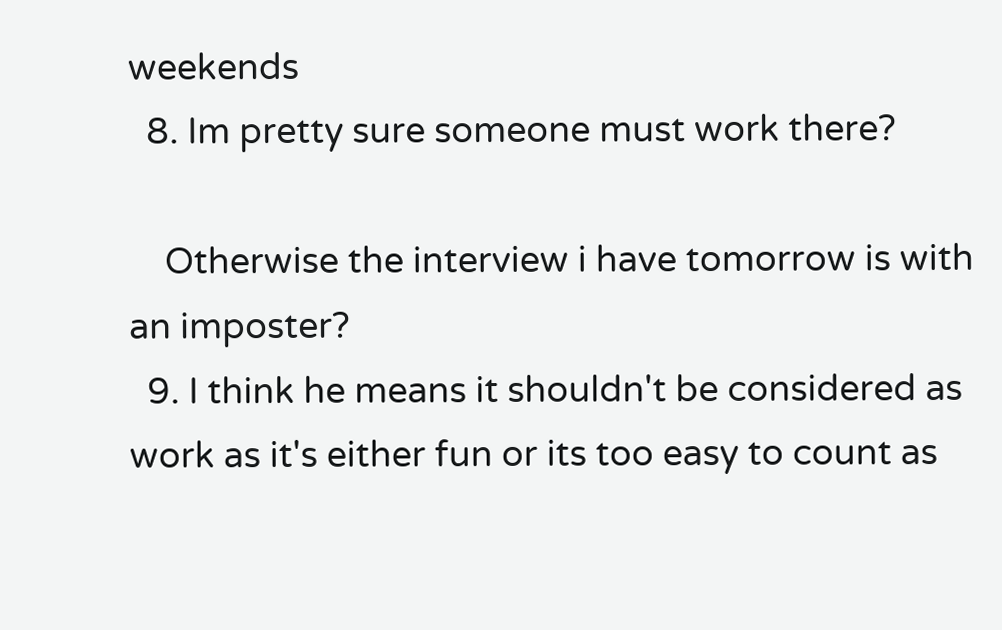weekends
  8. Im pretty sure someone must work there?

    Otherwise the interview i have tomorrow is with an imposter?
  9. I think he means it shouldn't be considered as work as it's either fun or its too easy to count as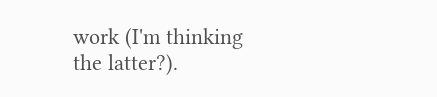work (I'm thinking the latter?).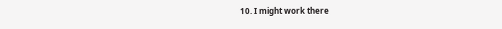10. I might work there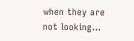when they are not looking...